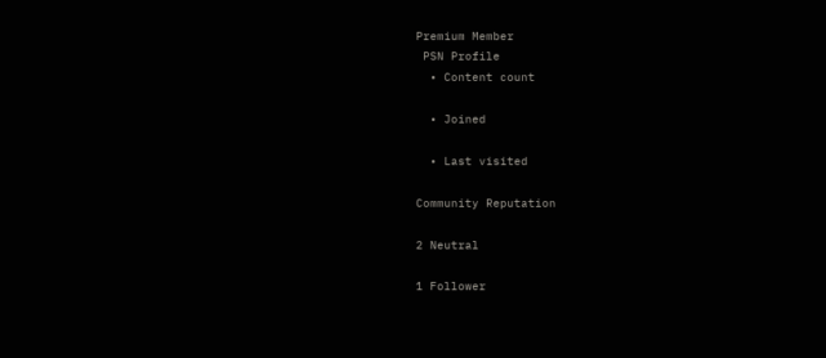Premium Member
 PSN Profile
  • Content count

  • Joined

  • Last visited

Community Reputation

2 Neutral

1 Follower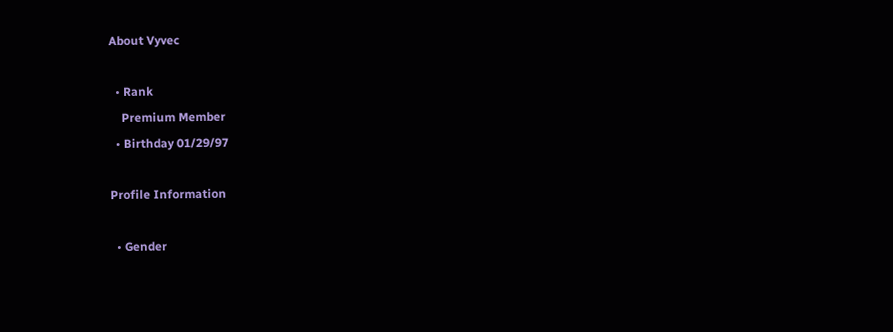About Vyvec

  • Rank
    Premium Member
  • Birthday 01/29/97

Profile Information

  • Gender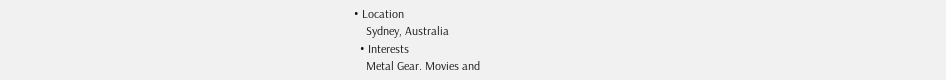• Location
    Sydney, Australia
  • Interests
    Metal Gear. Movies and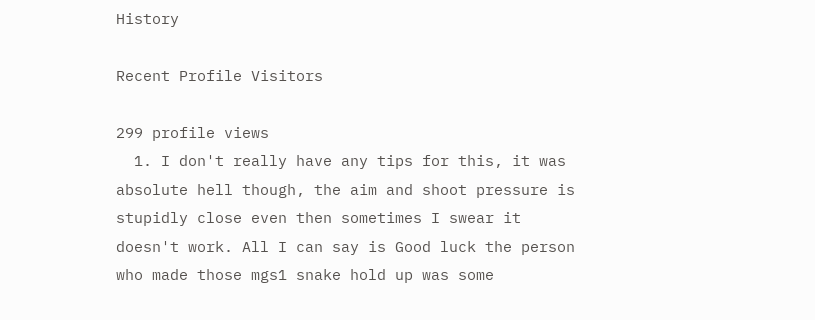History

Recent Profile Visitors

299 profile views
  1. I don't really have any tips for this, it was absolute hell though, the aim and shoot pressure is stupidly close even then sometimes I swear it doesn't work. All I can say is Good luck the person who made those mgs1 snake hold up was some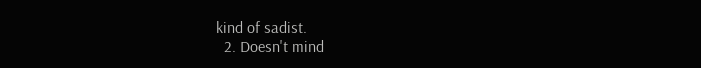kind of sadist.
  2. Doesn't mind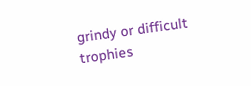grindy or difficult trophies